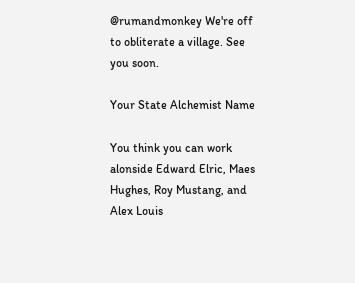@rumandmonkey We're off to obliterate a village. See you soon.

Your State Alchemist Name

You think you can work alonside Edward Elric, Maes Hughes, Roy Mustang, and Alex Louis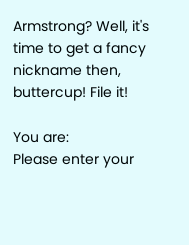Armstrong? Well, it's time to get a fancy nickname then, buttercup! File it!

You are:
Please enter your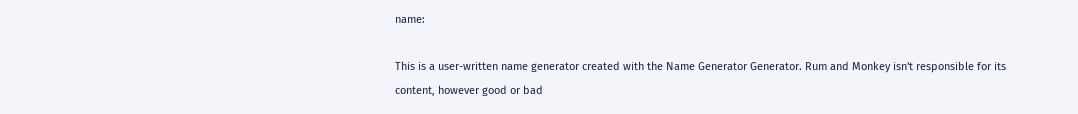name:

This is a user-written name generator created with the Name Generator Generator. Rum and Monkey isn't responsible for its content, however good or bad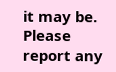it may be. Please report any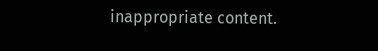inappropriate content.